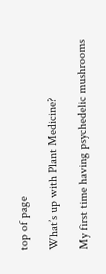top of page

What’s up with Plant Medicine?

My first time having psychedelic mushrooms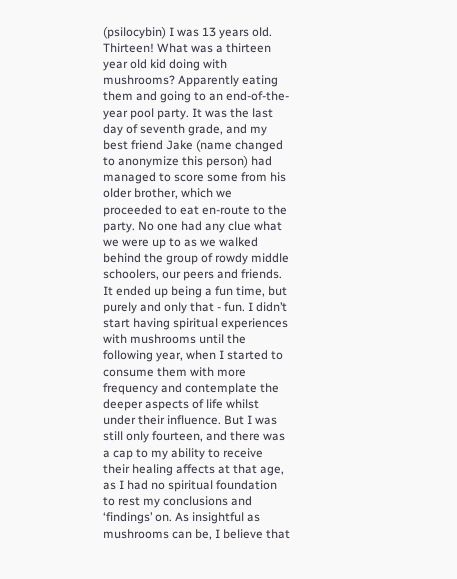(psilocybin) I was 13 years old. Thirteen! What was a thirteen year old kid doing with mushrooms? Apparently eating them and going to an end-of-the-year pool party. It was the last day of seventh grade, and my best friend Jake (name changed to anonymize this person) had managed to score some from his older brother, which we proceeded to eat en-route to the party. No one had any clue what we were up to as we walked behind the group of rowdy middle schoolers, our peers and friends. It ended up being a fun time, but purely and only that - fun. I didn’t start having spiritual experiences with mushrooms until the following year, when I started to consume them with more frequency and contemplate the deeper aspects of life whilst under their influence. But I was still only fourteen, and there was a cap to my ability to receive their healing affects at that age, as I had no spiritual foundation to rest my conclusions and ‘findings’ on. As insightful as mushrooms can be, I believe that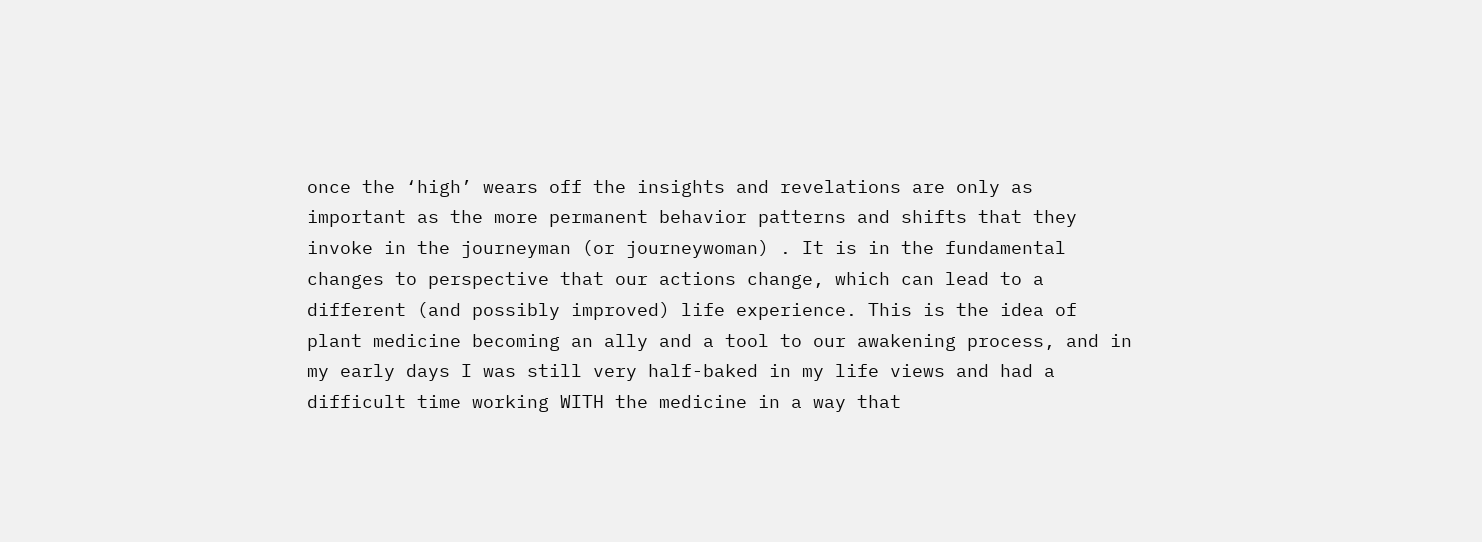once the ‘high’ wears off the insights and revelations are only as important as the more permanent behavior patterns and shifts that they invoke in the journeyman (or journeywoman) . It is in the fundamental changes to perspective that our actions change, which can lead to a different (and possibly improved) life experience. This is the idea of plant medicine becoming an ally and a tool to our awakening process, and in my early days I was still very half-baked in my life views and had a difficult time working WITH the medicine in a way that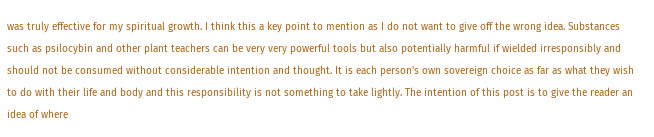was truly effective for my spiritual growth. I think this a key point to mention as I do not want to give off the wrong idea. Substances such as psilocybin and other plant teachers can be very very powerful tools but also potentially harmful if wielded irresponsibly and should not be consumed without considerable intention and thought. It is each person’s own sovereign choice as far as what they wish to do with their life and body and this responsibility is not something to take lightly. The intention of this post is to give the reader an idea of where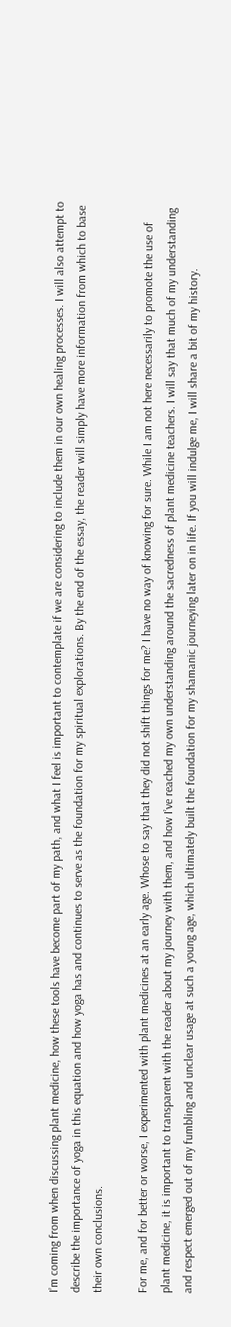I’m coming from when discussing plant medicine, how these tools have become part of my path, and what I feel is important to contemplate if we are considering to include them in our own healing processes. I will also attempt to describe the importance of yoga in this equation and how yoga has and continues to serve as the foundation for my spiritual explorations. By the end of the essay, the reader will simply have more information from which to base their own conclusions.

For me, and for better or worse, I experimented with plant medicines at an early age. Whose to say that they did not shift things for me? I have no way of knowing for sure. While I am not here necessarily to promote the use of plant medicine, it is important to transparent with the reader about my journey with them, and how I’ve reached my own understanding around the sacredness of plant medicine teachers. I will say that much of my understanding and respect emerged out of my fumbling and unclear usage at such a young age, which ultimately built the foundation for my shamanic journeying later on in life. If you will indulge me, I will share a bit of my history.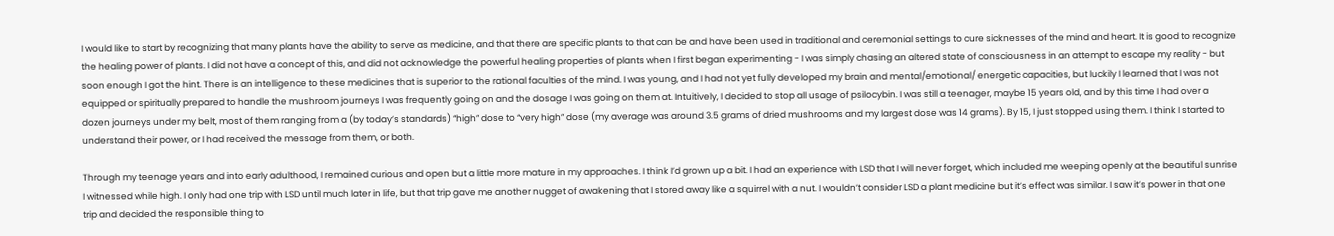I would like to start by recognizing that many plants have the ability to serve as medicine, and that there are specific plants to that can be and have been used in traditional and ceremonial settings to cure sicknesses of the mind and heart. It is good to recognize the healing power of plants. I did not have a concept of this, and did not acknowledge the powerful healing properties of plants when I first began experimenting - I was simply chasing an altered state of consciousness in an attempt to escape my reality - but soon enough I got the hint. There is an intelligence to these medicines that is superior to the rational faculties of the mind. I was young, and I had not yet fully developed my brain and mental/emotional/ energetic capacities, but luckily I learned that I was not equipped or spiritually prepared to handle the mushroom journeys I was frequently going on and the dosage I was going on them at. Intuitively, I decided to stop all usage of psilocybin. I was still a teenager, maybe 15 years old, and by this time I had over a dozen journeys under my belt, most of them ranging from a (by today’s standards) “high” dose to “very high” dose (my average was around 3.5 grams of dried mushrooms and my largest dose was 14 grams). By 15, I just stopped using them. I think I started to understand their power, or I had received the message from them, or both.

Through my teenage years and into early adulthood, I remained curious and open but a little more mature in my approaches. I think I’d grown up a bit. I had an experience with LSD that I will never forget, which included me weeping openly at the beautiful sunrise I witnessed while high. I only had one trip with LSD until much later in life, but that trip gave me another nugget of awakening that I stored away like a squirrel with a nut. I wouldn’t consider LSD a plant medicine but it’s effect was similar. I saw it’s power in that one trip and decided the responsible thing to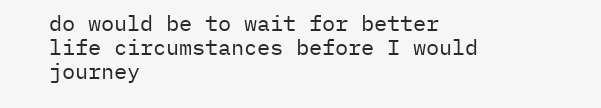do would be to wait for better life circumstances before I would journey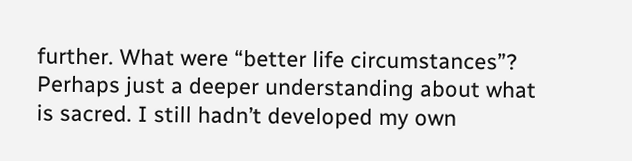further. What were “better life circumstances”? Perhaps just a deeper understanding about what is sacred. I still hadn’t developed my own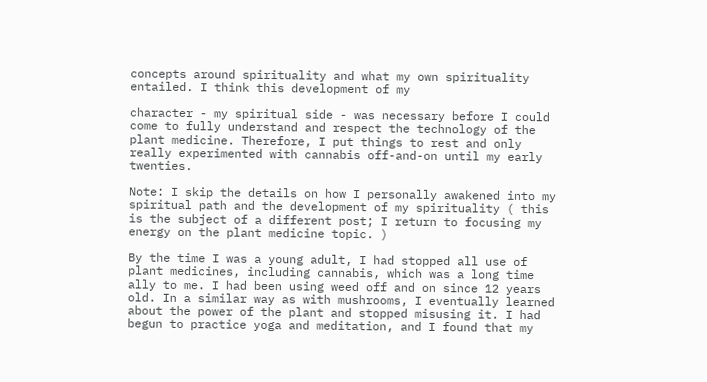concepts around spirituality and what my own spirituality entailed. I think this development of my

character - my spiritual side - was necessary before I could come to fully understand and respect the technology of the plant medicine. Therefore, I put things to rest and only really experimented with cannabis off-and-on until my early twenties.

Note: I skip the details on how I personally awakened into my spiritual path and the development of my spirituality ( this is the subject of a different post; I return to focusing my energy on the plant medicine topic. )

By the time I was a young adult, I had stopped all use of plant medicines, including cannabis, which was a long time ally to me. I had been using weed off and on since 12 years old. In a similar way as with mushrooms, I eventually learned about the power of the plant and stopped misusing it. I had begun to practice yoga and meditation, and I found that my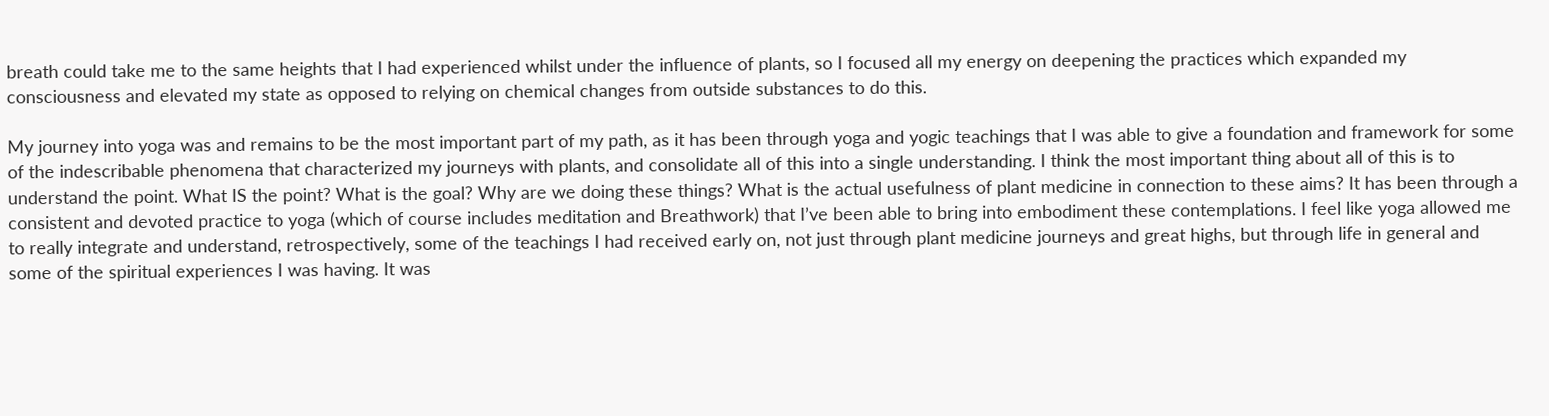breath could take me to the same heights that I had experienced whilst under the influence of plants, so I focused all my energy on deepening the practices which expanded my consciousness and elevated my state as opposed to relying on chemical changes from outside substances to do this.

My journey into yoga was and remains to be the most important part of my path, as it has been through yoga and yogic teachings that I was able to give a foundation and framework for some of the indescribable phenomena that characterized my journeys with plants, and consolidate all of this into a single understanding. I think the most important thing about all of this is to understand the point. What IS the point? What is the goal? Why are we doing these things? What is the actual usefulness of plant medicine in connection to these aims? It has been through a consistent and devoted practice to yoga (which of course includes meditation and Breathwork) that I’ve been able to bring into embodiment these contemplations. I feel like yoga allowed me to really integrate and understand, retrospectively, some of the teachings I had received early on, not just through plant medicine journeys and great highs, but through life in general and some of the spiritual experiences I was having. It was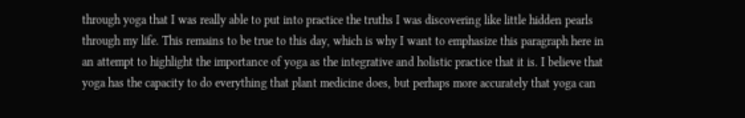through yoga that I was really able to put into practice the truths I was discovering like little hidden pearls through my life. This remains to be true to this day, which is why I want to emphasize this paragraph here in an attempt to highlight the importance of yoga as the integrative and holistic practice that it is. I believe that yoga has the capacity to do everything that plant medicine does, but perhaps more accurately that yoga can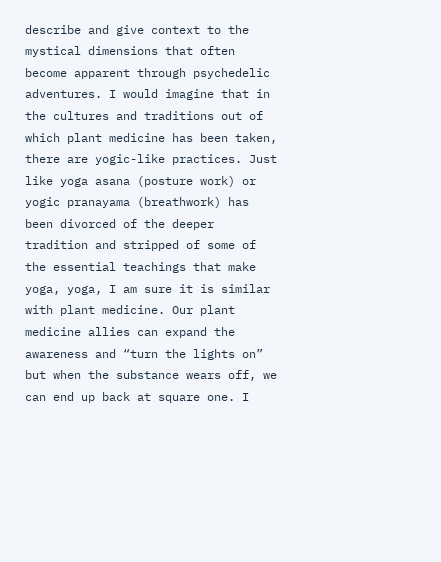describe and give context to the mystical dimensions that often become apparent through psychedelic adventures. I would imagine that in the cultures and traditions out of which plant medicine has been taken, there are yogic-like practices. Just like yoga asana (posture work) or yogic pranayama (breathwork) has been divorced of the deeper tradition and stripped of some of the essential teachings that make yoga, yoga, I am sure it is similar with plant medicine. Our plant medicine allies can expand the awareness and “turn the lights on” but when the substance wears off, we can end up back at square one. I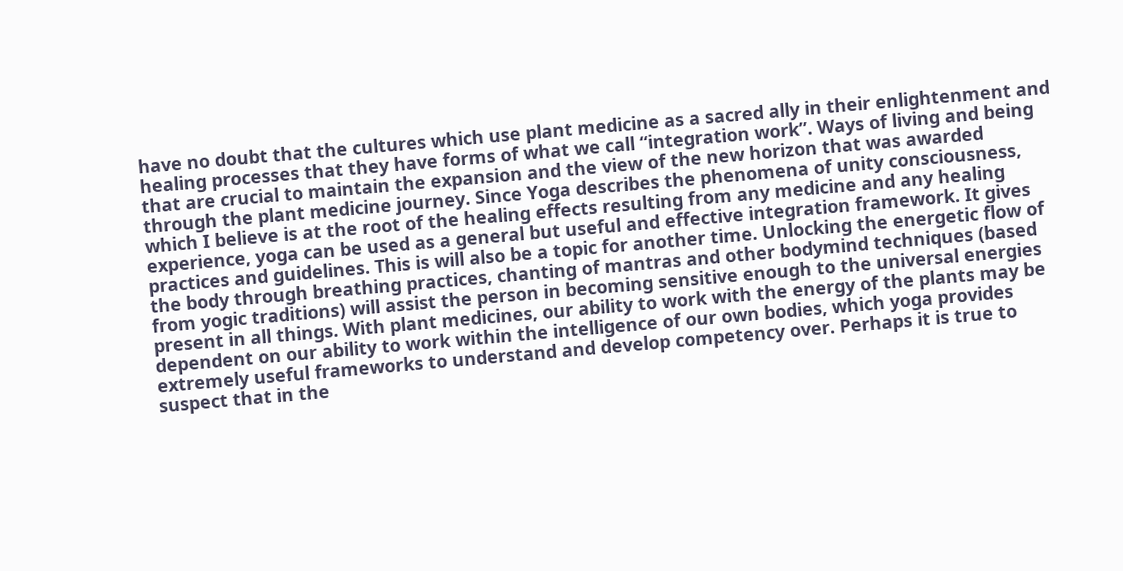have no doubt that the cultures which use plant medicine as a sacred ally in their enlightenment and healing processes that they have forms of what we call “integration work”. Ways of living and being that are crucial to maintain the expansion and the view of the new horizon that was awarded through the plant medicine journey. Since Yoga describes the phenomena of unity consciousness, which I believe is at the root of the healing effects resulting from any medicine and any healing experience, yoga can be used as a general but useful and effective integration framework. It gives practices and guidelines. This is will also be a topic for another time. Unlocking the energetic flow of the body through breathing practices, chanting of mantras and other bodymind techniques (based from yogic traditions) will assist the person in becoming sensitive enough to the universal energies present in all things. With plant medicines, our ability to work with the energy of the plants may be dependent on our ability to work within the intelligence of our own bodies, which yoga provides extremely useful frameworks to understand and develop competency over. Perhaps it is true to suspect that in the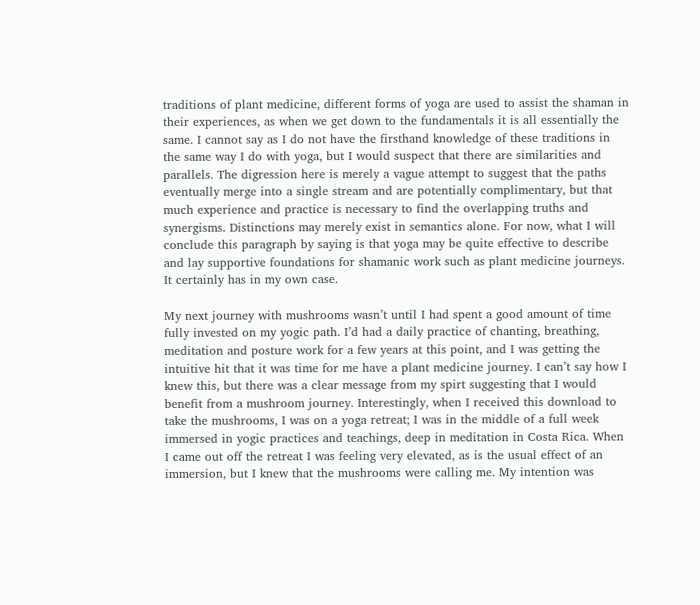traditions of plant medicine, different forms of yoga are used to assist the shaman in their experiences, as when we get down to the fundamentals it is all essentially the same. I cannot say as I do not have the firsthand knowledge of these traditions in the same way I do with yoga, but I would suspect that there are similarities and parallels. The digression here is merely a vague attempt to suggest that the paths eventually merge into a single stream and are potentially complimentary, but that much experience and practice is necessary to find the overlapping truths and synergisms. Distinctions may merely exist in semantics alone. For now, what I will conclude this paragraph by saying is that yoga may be quite effective to describe and lay supportive foundations for shamanic work such as plant medicine journeys. It certainly has in my own case.

My next journey with mushrooms wasn’t until I had spent a good amount of time fully invested on my yogic path. I’d had a daily practice of chanting, breathing, meditation and posture work for a few years at this point, and I was getting the intuitive hit that it was time for me have a plant medicine journey. I can’t say how I knew this, but there was a clear message from my spirt suggesting that I would benefit from a mushroom journey. Interestingly, when I received this download to take the mushrooms, I was on a yoga retreat; I was in the middle of a full week immersed in yogic practices and teachings, deep in meditation in Costa Rica. When I came out off the retreat I was feeling very elevated, as is the usual effect of an immersion, but I knew that the mushrooms were calling me. My intention was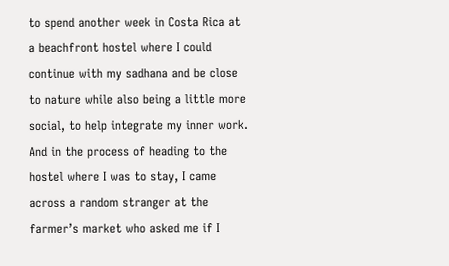to spend another week in Costa Rica at a beachfront hostel where I could continue with my sadhana and be close to nature while also being a little more social, to help integrate my inner work. And in the process of heading to the hostel where I was to stay, I came across a random stranger at the farmer’s market who asked me if I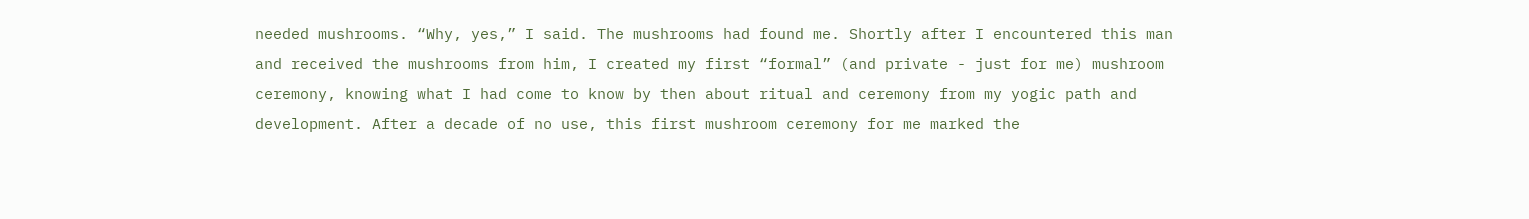needed mushrooms. “Why, yes,” I said. The mushrooms had found me. Shortly after I encountered this man and received the mushrooms from him, I created my first “formal” (and private - just for me) mushroom ceremony, knowing what I had come to know by then about ritual and ceremony from my yogic path and development. After a decade of no use, this first mushroom ceremony for me marked the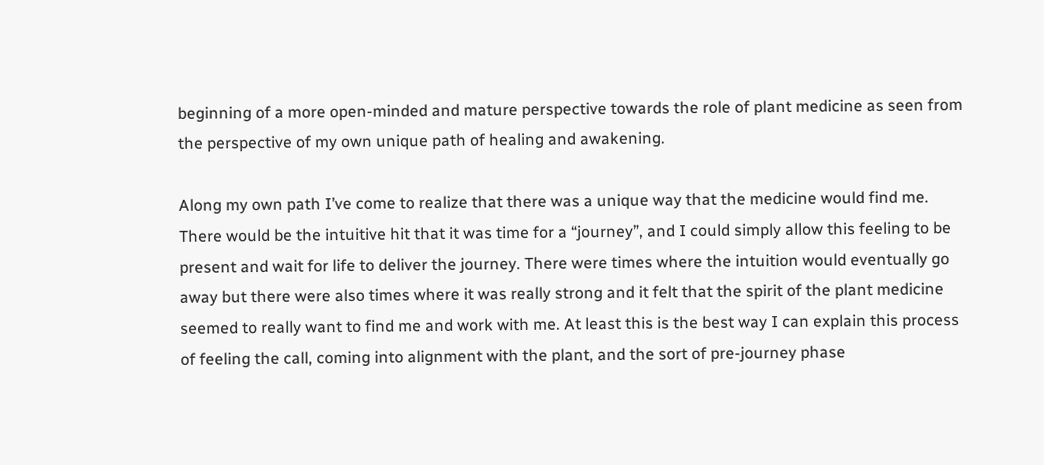beginning of a more open-minded and mature perspective towards the role of plant medicine as seen from the perspective of my own unique path of healing and awakening.

Along my own path I’ve come to realize that there was a unique way that the medicine would find me. There would be the intuitive hit that it was time for a “journey”, and I could simply allow this feeling to be present and wait for life to deliver the journey. There were times where the intuition would eventually go away but there were also times where it was really strong and it felt that the spirit of the plant medicine seemed to really want to find me and work with me. At least this is the best way I can explain this process of feeling the call, coming into alignment with the plant, and the sort of pre-journey phase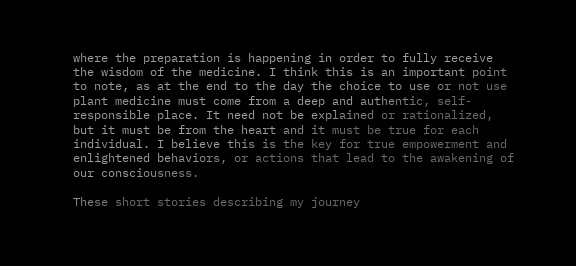where the preparation is happening in order to fully receive the wisdom of the medicine. I think this is an important point to note, as at the end to the day the choice to use or not use plant medicine must come from a deep and authentic, self-responsible place. It need not be explained or rationalized, but it must be from the heart and it must be true for each individual. I believe this is the key for true empowerment and enlightened behaviors, or actions that lead to the awakening of our consciousness.

These short stories describing my journey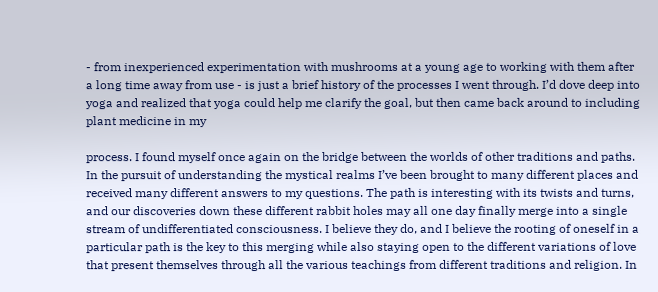- from inexperienced experimentation with mushrooms at a young age to working with them after a long time away from use - is just a brief history of the processes I went through. I’d dove deep into yoga and realized that yoga could help me clarify the goal, but then came back around to including plant medicine in my

process. I found myself once again on the bridge between the worlds of other traditions and paths. In the pursuit of understanding the mystical realms I’ve been brought to many different places and received many different answers to my questions. The path is interesting with its twists and turns, and our discoveries down these different rabbit holes may all one day finally merge into a single stream of undifferentiated consciousness. I believe they do, and I believe the rooting of oneself in a particular path is the key to this merging while also staying open to the different variations of love that present themselves through all the various teachings from different traditions and religion. In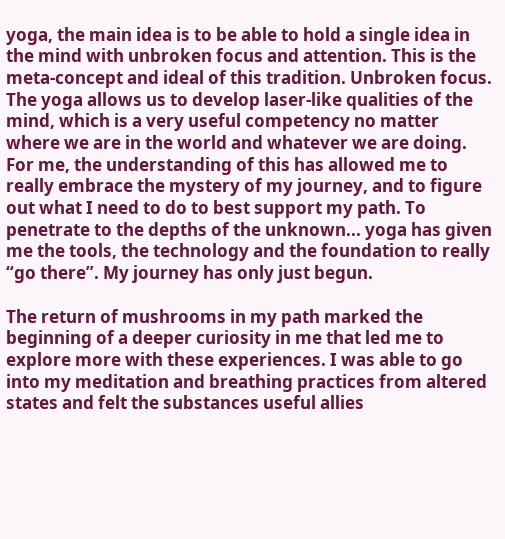yoga, the main idea is to be able to hold a single idea in the mind with unbroken focus and attention. This is the meta-concept and ideal of this tradition. Unbroken focus. The yoga allows us to develop laser-like qualities of the mind, which is a very useful competency no matter where we are in the world and whatever we are doing. For me, the understanding of this has allowed me to really embrace the mystery of my journey, and to figure out what I need to do to best support my path. To penetrate to the depths of the unknown... yoga has given me the tools, the technology and the foundation to really “go there”. My journey has only just begun.

The return of mushrooms in my path marked the beginning of a deeper curiosity in me that led me to explore more with these experiences. I was able to go into my meditation and breathing practices from altered states and felt the substances useful allies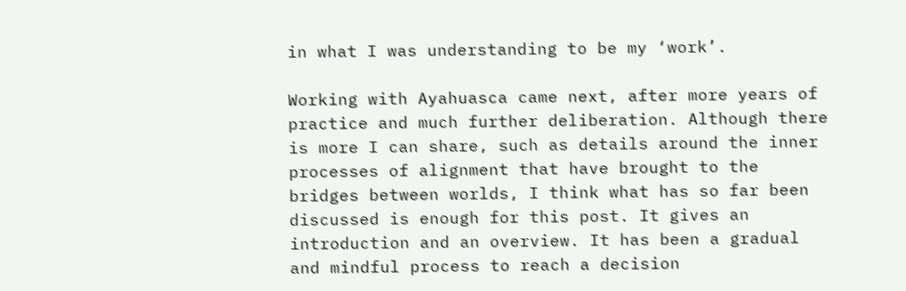in what I was understanding to be my ‘work’.

Working with Ayahuasca came next, after more years of practice and much further deliberation. Although there is more I can share, such as details around the inner processes of alignment that have brought to the bridges between worlds, I think what has so far been discussed is enough for this post. It gives an introduction and an overview. It has been a gradual and mindful process to reach a decision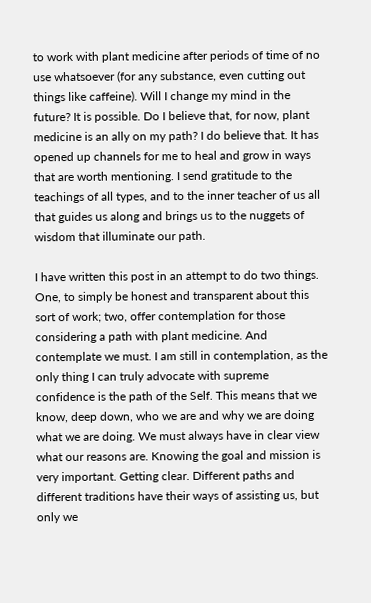to work with plant medicine after periods of time of no use whatsoever (for any substance, even cutting out things like caffeine). Will I change my mind in the future? It is possible. Do I believe that, for now, plant medicine is an ally on my path? I do believe that. It has opened up channels for me to heal and grow in ways that are worth mentioning. I send gratitude to the teachings of all types, and to the inner teacher of us all that guides us along and brings us to the nuggets of wisdom that illuminate our path.

I have written this post in an attempt to do two things. One, to simply be honest and transparent about this sort of work; two, offer contemplation for those considering a path with plant medicine. And contemplate we must. I am still in contemplation, as the only thing I can truly advocate with supreme confidence is the path of the Self. This means that we know, deep down, who we are and why we are doing what we are doing. We must always have in clear view what our reasons are. Knowing the goal and mission is very important. Getting clear. Different paths and different traditions have their ways of assisting us, but only we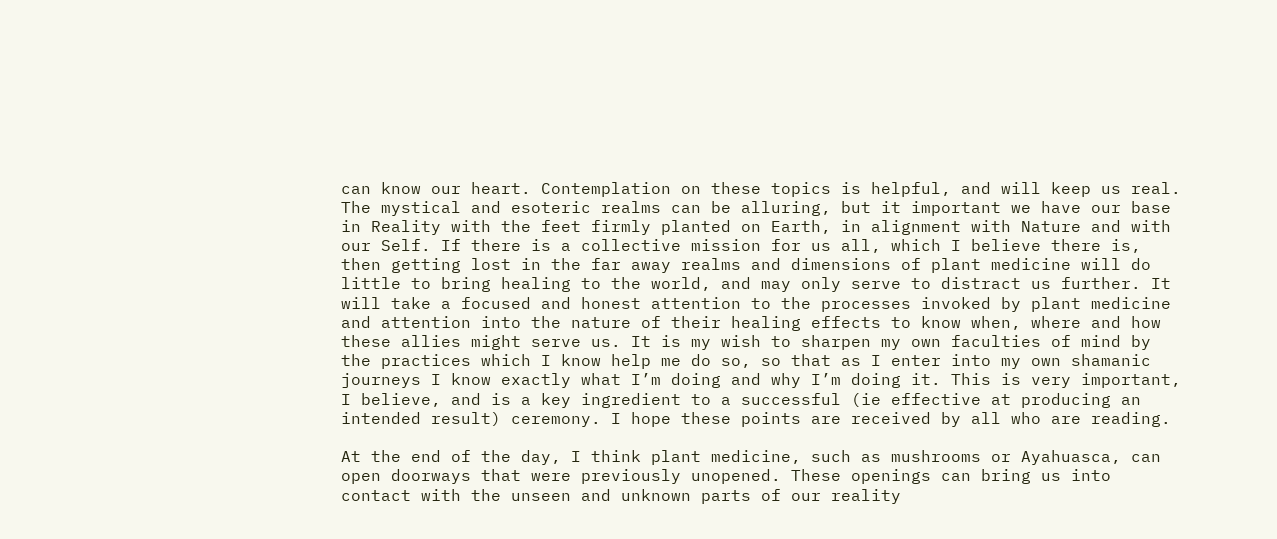can know our heart. Contemplation on these topics is helpful, and will keep us real. The mystical and esoteric realms can be alluring, but it important we have our base in Reality with the feet firmly planted on Earth, in alignment with Nature and with our Self. If there is a collective mission for us all, which I believe there is, then getting lost in the far away realms and dimensions of plant medicine will do little to bring healing to the world, and may only serve to distract us further. It will take a focused and honest attention to the processes invoked by plant medicine and attention into the nature of their healing effects to know when, where and how these allies might serve us. It is my wish to sharpen my own faculties of mind by the practices which I know help me do so, so that as I enter into my own shamanic journeys I know exactly what I’m doing and why I’m doing it. This is very important, I believe, and is a key ingredient to a successful (ie effective at producing an intended result) ceremony. I hope these points are received by all who are reading.

At the end of the day, I think plant medicine, such as mushrooms or Ayahuasca, can open doorways that were previously unopened. These openings can bring us into contact with the unseen and unknown parts of our reality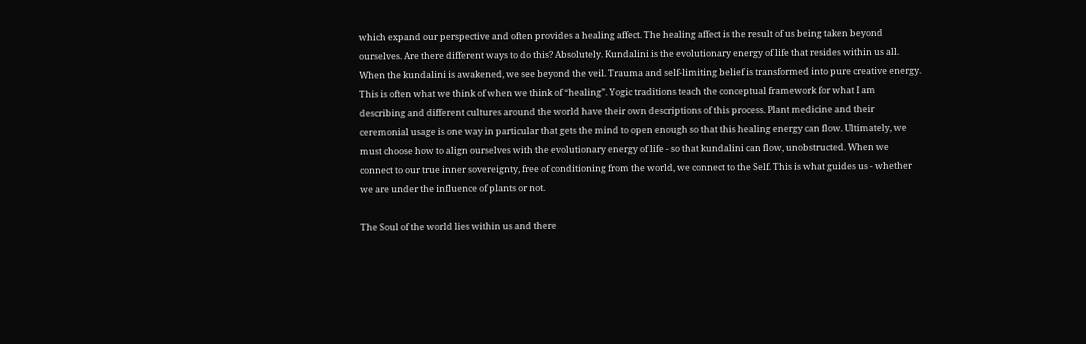which expand our perspective and often provides a healing affect. The healing affect is the result of us being taken beyond ourselves. Are there different ways to do this? Absolutely. Kundalini is the evolutionary energy of life that resides within us all. When the kundalini is awakened, we see beyond the veil. Trauma and self-limiting belief is transformed into pure creative energy. This is often what we think of when we think of “healing”. Yogic traditions teach the conceptual framework for what I am describing and different cultures around the world have their own descriptions of this process. Plant medicine and their ceremonial usage is one way in particular that gets the mind to open enough so that this healing energy can flow. Ultimately, we must choose how to align ourselves with the evolutionary energy of life - so that kundalini can flow, unobstructed. When we connect to our true inner sovereignty, free of conditioning from the world, we connect to the Self. This is what guides us - whether we are under the influence of plants or not.

The Soul of the world lies within us and there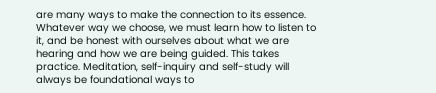are many ways to make the connection to its essence. Whatever way we choose, we must learn how to listen to it, and be honest with ourselves about what we are hearing and how we are being guided. This takes practice. Meditation, self-inquiry and self-study will always be foundational ways to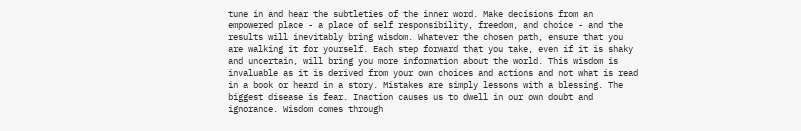tune in and hear the subtleties of the inner word. Make decisions from an empowered place - a place of self responsibility, freedom, and choice - and the results will inevitably bring wisdom. Whatever the chosen path, ensure that you are walking it for yourself. Each step forward that you take, even if it is shaky and uncertain, will bring you more information about the world. This wisdom is invaluable as it is derived from your own choices and actions and not what is read in a book or heard in a story. Mistakes are simply lessons with a blessing. The biggest disease is fear. Inaction causes us to dwell in our own doubt and ignorance. Wisdom comes through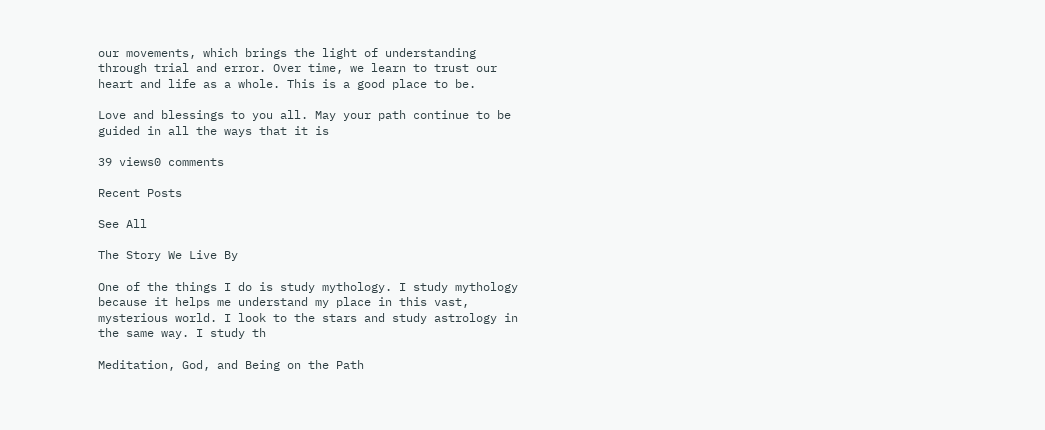our movements, which brings the light of understanding through trial and error. Over time, we learn to trust our heart and life as a whole. This is a good place to be.

Love and blessings to you all. May your path continue to be guided in all the ways that it is

39 views0 comments

Recent Posts

See All

The Story We Live By

One of the things I do is study mythology. I study mythology because it helps me understand my place in this vast, mysterious world. I look to the stars and study astrology in the same way. I study th

Meditation, God, and Being on the Path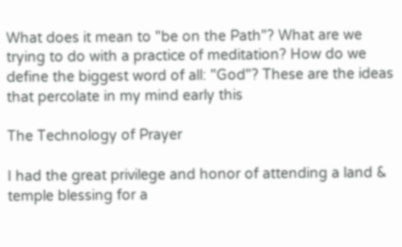What does it mean to "be on the Path"? What are we trying to do with a practice of meditation? How do we define the biggest word of all: "God"? These are the ideas that percolate in my mind early this

The Technology of Prayer

I had the great privilege and honor of attending a land & temple blessing for a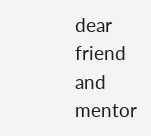dear friend and mentor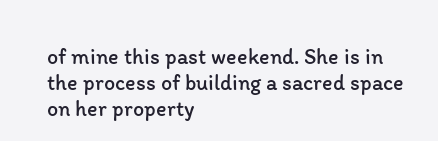of mine this past weekend. She is in the process of building a sacred space on her property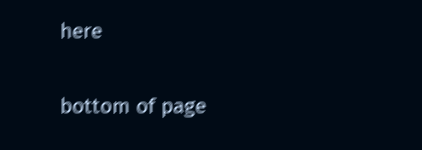here


bottom of page